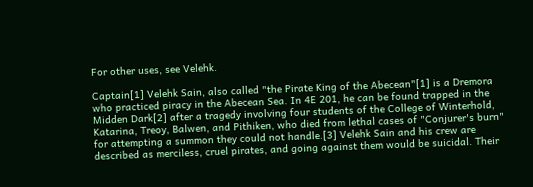For other uses, see Velehk.

Captain[1] Velehk Sain, also called "the Pirate King of the Abecean"[1] is a Dremora who practiced piracy in the Abecean Sea. In 4E 201, he can be found trapped in the Midden Dark[2] after a tragedy involving four students of the College of Winterhold, Katarina, Treoy, Balwen, and Pithiken, who died from lethal cases of "Conjurer's burn" for attempting a summon they could not handle.[3] Velehk Sain and his crew are described as merciless, cruel pirates, and going against them would be suicidal. Their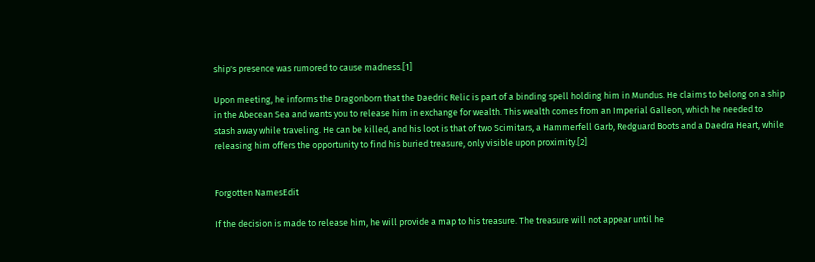ship's presence was rumored to cause madness.[1]

Upon meeting, he informs the Dragonborn that the Daedric Relic is part of a binding spell holding him in Mundus. He claims to belong on a ship in the Abecean Sea and wants you to release him in exchange for wealth. This wealth comes from an Imperial Galleon, which he needed to stash away while traveling. He can be killed, and his loot is that of two Scimitars, a Hammerfell Garb, Redguard Boots and a Daedra Heart, while releasing him offers the opportunity to find his buried treasure, only visible upon proximity.[2]


Forgotten NamesEdit

If the decision is made to release him, he will provide a map to his treasure. The treasure will not appear until he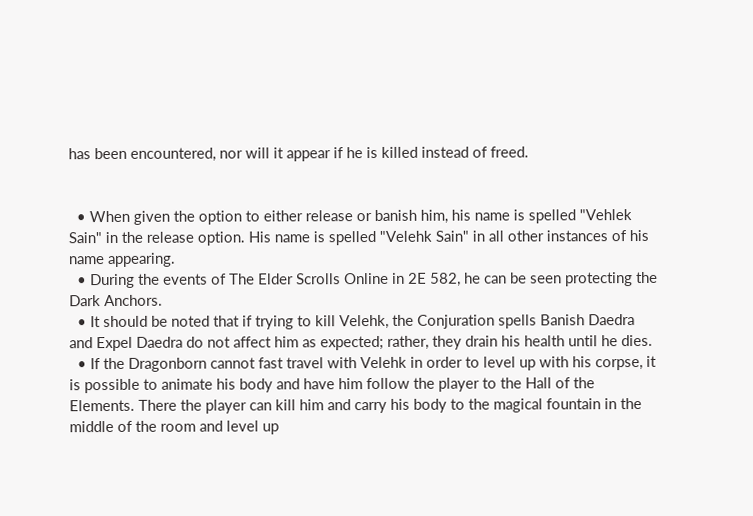has been encountered, nor will it appear if he is killed instead of freed.


  • When given the option to either release or banish him, his name is spelled "Vehlek Sain" in the release option. His name is spelled "Velehk Sain" in all other instances of his name appearing.
  • During the events of The Elder Scrolls Online in 2E 582, he can be seen protecting the Dark Anchors.
  • It should be noted that if trying to kill Velehk, the Conjuration spells Banish Daedra and Expel Daedra do not affect him as expected; rather, they drain his health until he dies.
  • If the Dragonborn cannot fast travel with Velehk in order to level up with his corpse, it is possible to animate his body and have him follow the player to the Hall of the Elements. There the player can kill him and carry his body to the magical fountain in the middle of the room and level up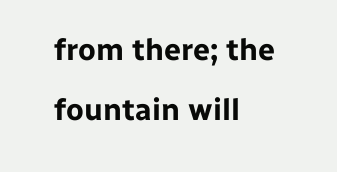from there; the fountain will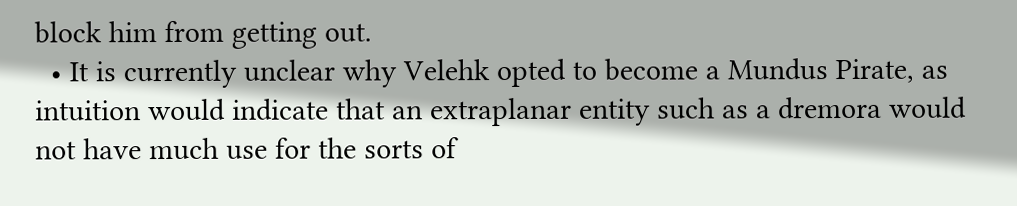block him from getting out.
  • It is currently unclear why Velehk opted to become a Mundus Pirate, as intuition would indicate that an extraplanar entity such as a dremora would not have much use for the sorts of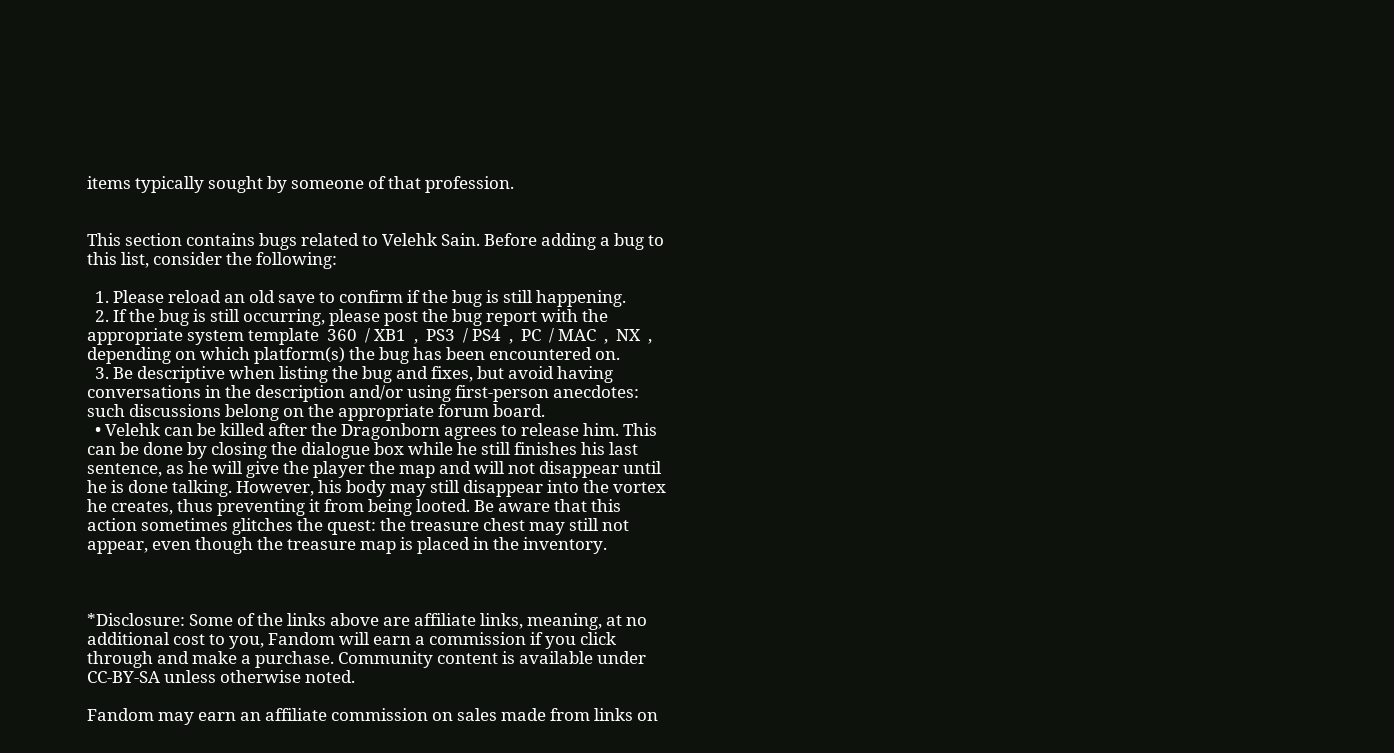items typically sought by someone of that profession.


This section contains bugs related to Velehk Sain. Before adding a bug to this list, consider the following:

  1. Please reload an old save to confirm if the bug is still happening.
  2. If the bug is still occurring, please post the bug report with the appropriate system template  360  / XB1  ,  PS3  / PS4  ,  PC  / MAC  ,  NX  , depending on which platform(s) the bug has been encountered on.
  3. Be descriptive when listing the bug and fixes, but avoid having conversations in the description and/or using first-person anecdotes: such discussions belong on the appropriate forum board.
  • Velehk can be killed after the Dragonborn agrees to release him. This can be done by closing the dialogue box while he still finishes his last sentence, as he will give the player the map and will not disappear until he is done talking. However, his body may still disappear into the vortex he creates, thus preventing it from being looted. Be aware that this action sometimes glitches the quest: the treasure chest may still not appear, even though the treasure map is placed in the inventory.



*Disclosure: Some of the links above are affiliate links, meaning, at no additional cost to you, Fandom will earn a commission if you click through and make a purchase. Community content is available under CC-BY-SA unless otherwise noted.

Fandom may earn an affiliate commission on sales made from links on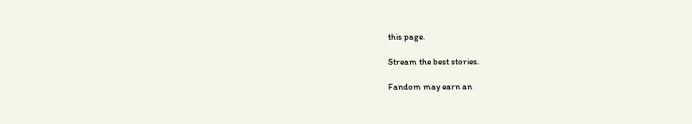this page.

Stream the best stories.

Fandom may earn an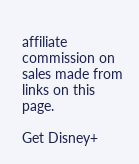affiliate commission on sales made from links on this page.

Get Disney+